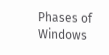Phases of Windows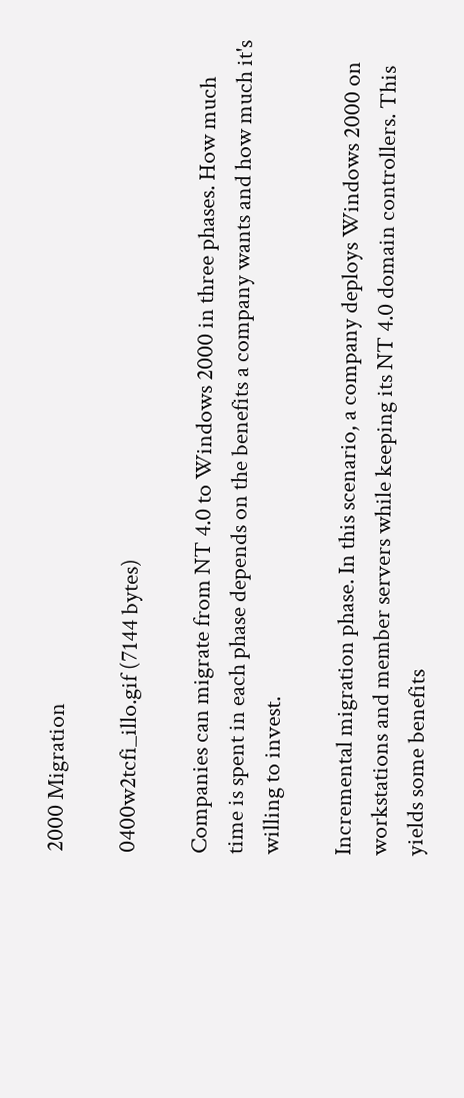2000 Migration

0400w2tcfi_illo.gif (7144 bytes)

Companies can migrate from NT 4.0 to Windows 2000 in three phases. How much time is spent in each phase depends on the benefits a company wants and how much it's willing to invest.

Incremental migration phase. In this scenario, a company deploys Windows 2000 on workstations and member servers while keeping its NT 4.0 domain controllers. This yields some benefits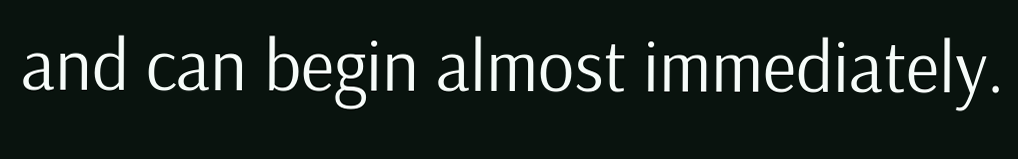and can begin almost immediately.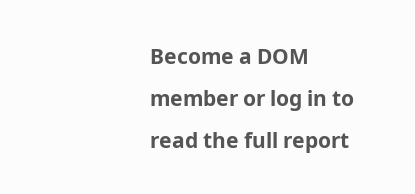Become a DOM member or log in to read the full report